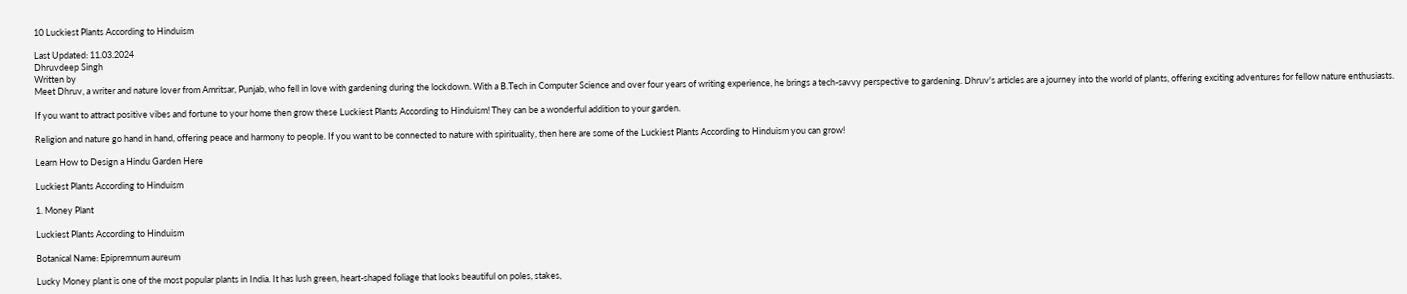10 Luckiest Plants According to Hinduism

Last Updated: 11.03.2024
Dhruvdeep Singh
Written by
Meet Dhruv, a writer and nature lover from Amritsar, Punjab, who fell in love with gardening during the lockdown. With a B.Tech in Computer Science and over four years of writing experience, he brings a tech-savvy perspective to gardening. Dhruv's articles are a journey into the world of plants, offering exciting adventures for fellow nature enthusiasts.

If you want to attract positive vibes and fortune to your home then grow these Luckiest Plants According to Hinduism! They can be a wonderful addition to your garden.

Religion and nature go hand in hand, offering peace and harmony to people. If you want to be connected to nature with spirituality, then here are some of the Luckiest Plants According to Hinduism you can grow!

Learn How to Design a Hindu Garden Here

Luckiest Plants According to Hinduism

1. Money Plant

Luckiest Plants According to Hinduism

Botanical Name: Epipremnum aureum

Lucky Money plant is one of the most popular plants in India. It has lush green, heart-shaped foliage that looks beautiful on poles, stakes,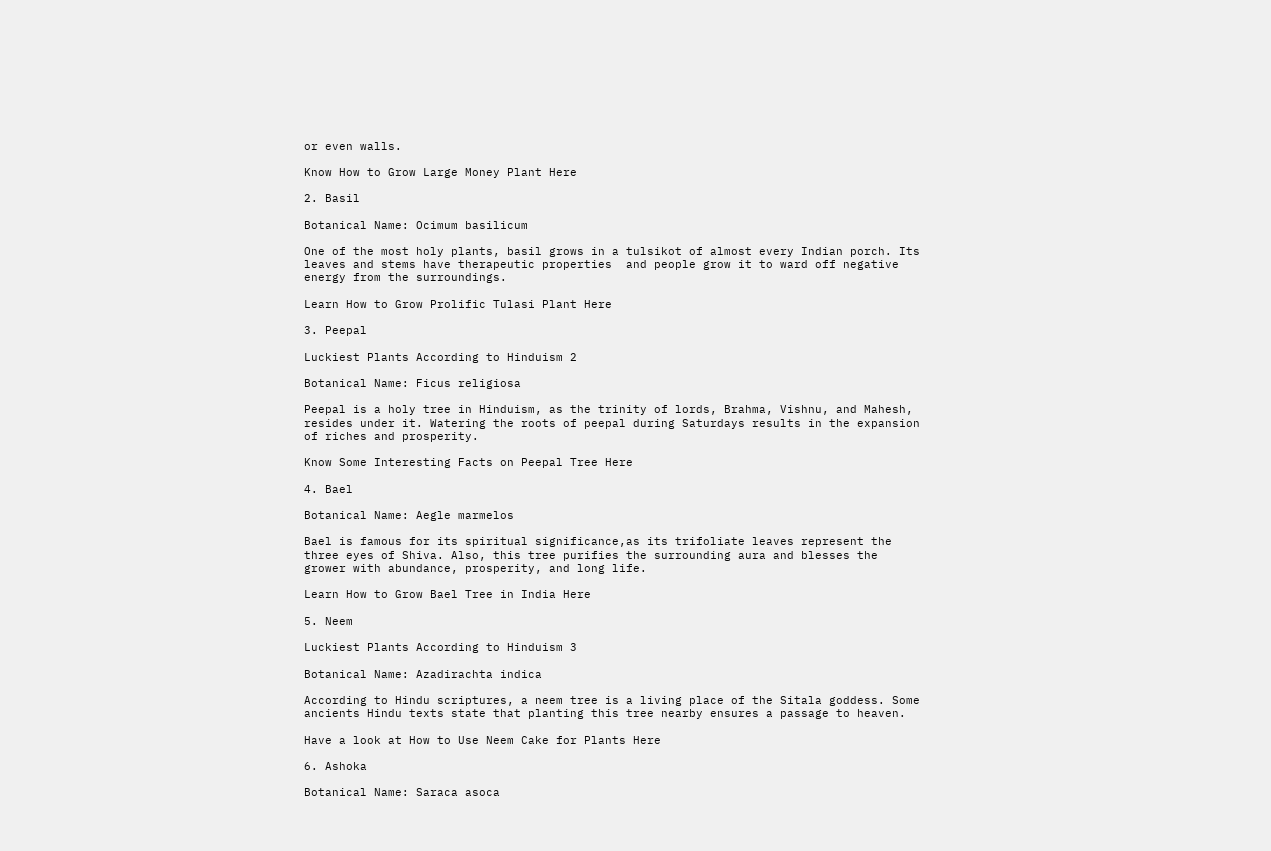or even walls.

Know How to Grow Large Money Plant Here

2. Basil

Botanical Name: Ocimum basilicum

One of the most holy plants, basil grows in a tulsikot of almost every Indian porch. Its leaves and stems have therapeutic properties  and people grow it to ward off negative energy from the surroundings.

Learn How to Grow Prolific Tulasi Plant Here

3. Peepal

Luckiest Plants According to Hinduism 2

Botanical Name: Ficus religiosa

Peepal is a holy tree in Hinduism, as the trinity of lords, Brahma, Vishnu, and Mahesh, resides under it. Watering the roots of peepal during Saturdays results in the expansion of riches and prosperity.

Know Some Interesting Facts on Peepal Tree Here

4. Bael

Botanical Name: Aegle marmelos

Bael is famous for its spiritual significance,as its trifoliate leaves represent the three eyes of Shiva. Also, this tree purifies the surrounding aura and blesses the grower with abundance, prosperity, and long life.

Learn How to Grow Bael Tree in India Here

5. Neem

Luckiest Plants According to Hinduism 3

Botanical Name: Azadirachta indica

According to Hindu scriptures, a neem tree is a living place of the Sitala goddess. Some ancients Hindu texts state that planting this tree nearby ensures a passage to heaven.

Have a look at How to Use Neem Cake for Plants Here

6. Ashoka

Botanical Name: Saraca asoca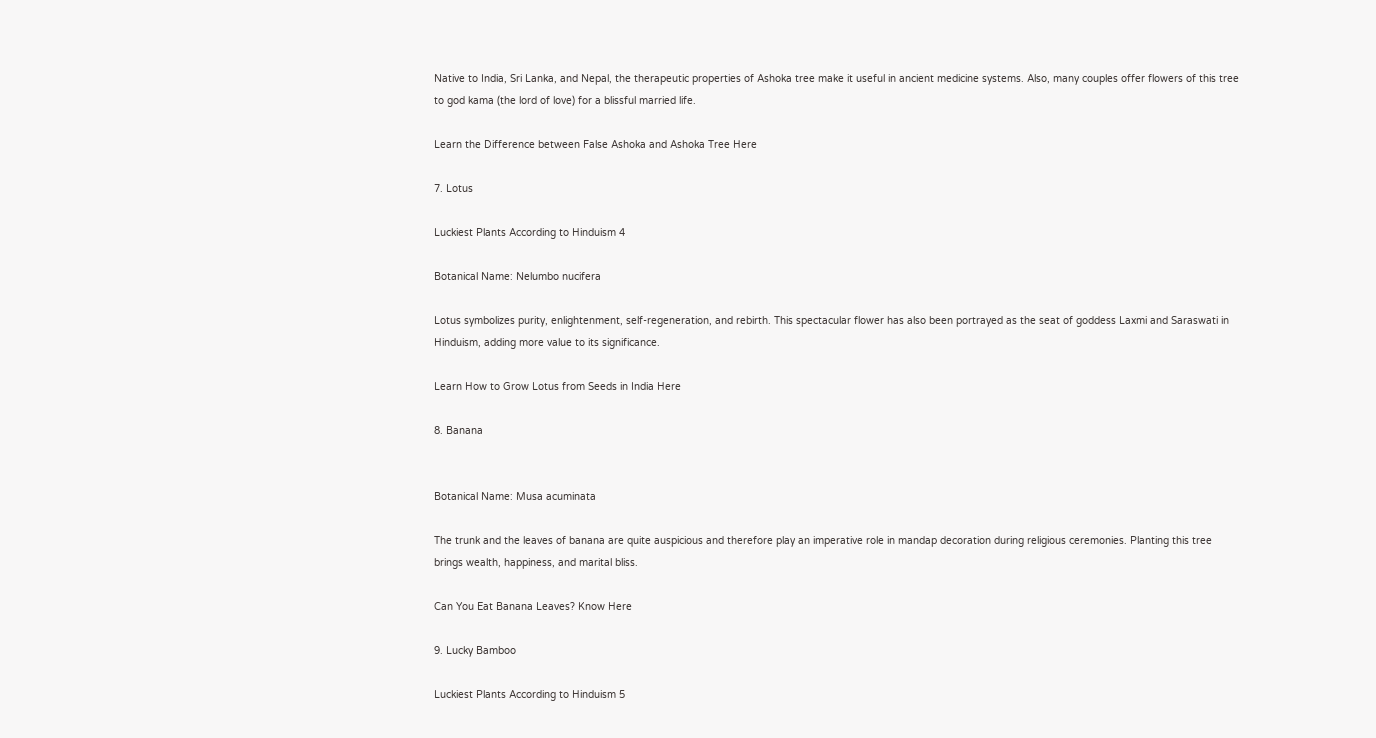Native to India, Sri Lanka, and Nepal, the therapeutic properties of Ashoka tree make it useful in ancient medicine systems. Also, many couples offer flowers of this tree to god kama (the lord of love) for a blissful married life.

Learn the Difference between False Ashoka and Ashoka Tree Here

7. Lotus

Luckiest Plants According to Hinduism 4

Botanical Name: Nelumbo nucifera

Lotus symbolizes purity, enlightenment, self-regeneration, and rebirth. This spectacular flower has also been portrayed as the seat of goddess Laxmi and Saraswati in Hinduism, adding more value to its significance.

Learn How to Grow Lotus from Seeds in India Here

8. Banana


Botanical Name: Musa acuminata

The trunk and the leaves of banana are quite auspicious and therefore play an imperative role in mandap decoration during religious ceremonies. Planting this tree brings wealth, happiness, and marital bliss.

Can You Eat Banana Leaves? Know Here

9. Lucky Bamboo

Luckiest Plants According to Hinduism 5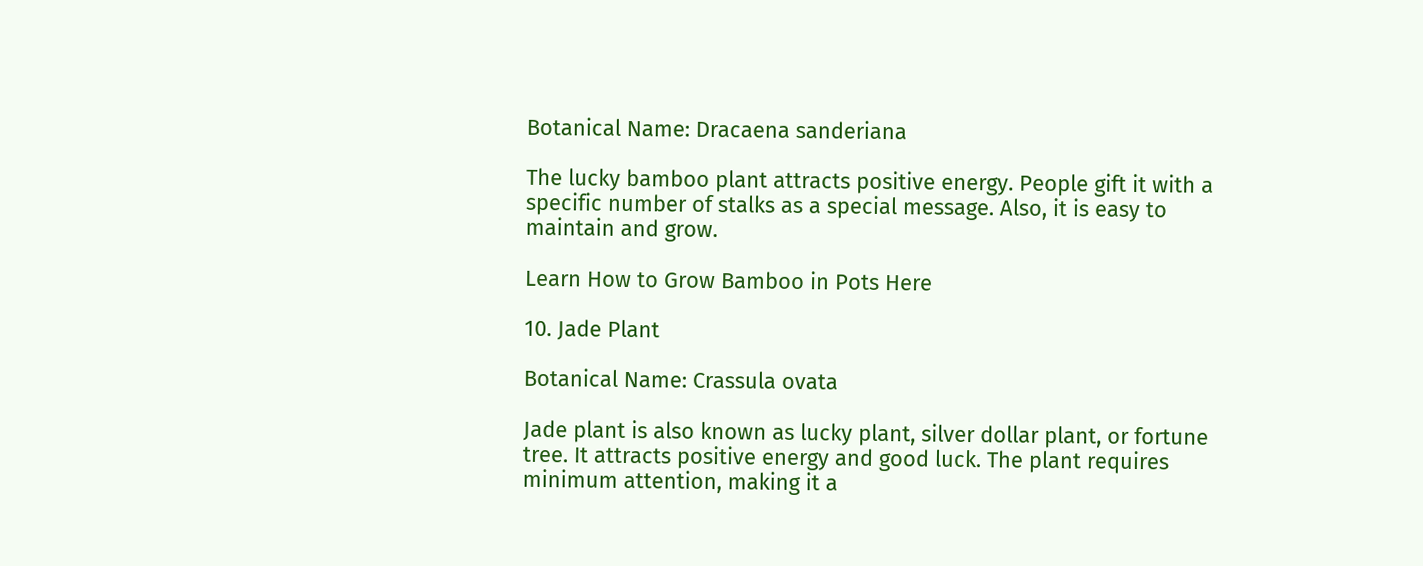Botanical Name: Dracaena sanderiana

The lucky bamboo plant attracts positive energy. People gift it with a specific number of stalks as a special message. Also, it is easy to maintain and grow.

Learn How to Grow Bamboo in Pots Here

10. Jade Plant

Botanical Name: Crassula ovata

Jade plant is also known as lucky plant, silver dollar plant, or fortune tree. It attracts positive energy and good luck. The plant requires minimum attention, making it a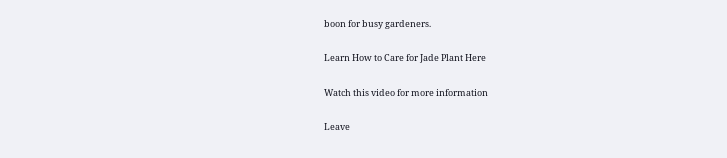boon for busy gardeners.

Learn How to Care for Jade Plant Here

Watch this video for more information

Leave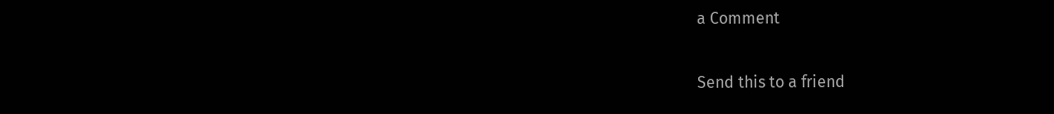a Comment

Send this to a friend